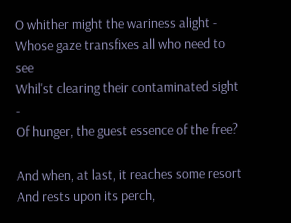O whither might the wariness alight -
Whose gaze transfixes all who need to see
Whil'st clearing their contaminated sight -
Of hunger, the guest essence of the free?

And when, at last, it reaches some resort
And rests upon its perch,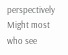perspectively
Might most who see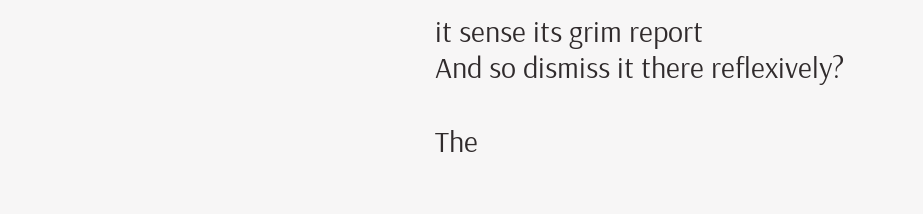it sense its grim report
And so dismiss it there reflexively?

The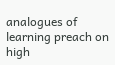analogues of learning preach on high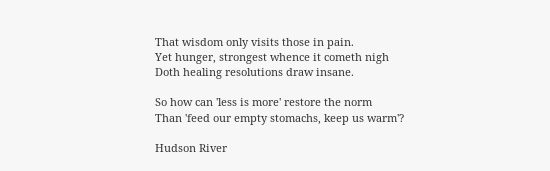That wisdom only visits those in pain.
Yet hunger, strongest whence it cometh nigh
Doth healing resolutions draw insane.

So how can 'less is more' restore the norm
Than 'feed our empty stomachs, keep us warm'?

Hudson River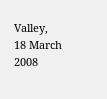Valley,
18 March 2008